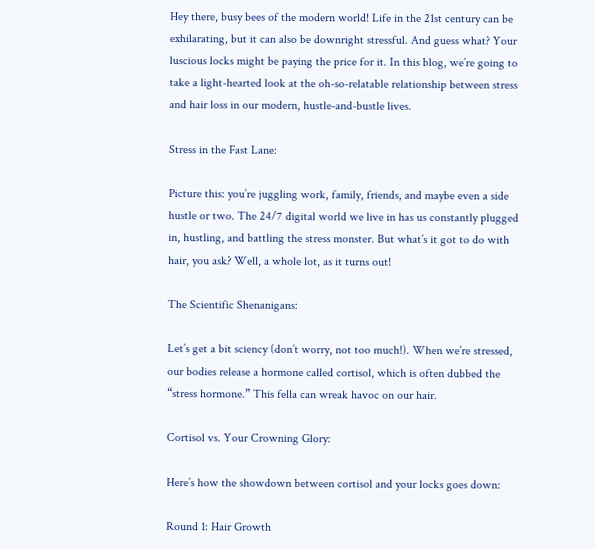Hey there, busy bees of the modern world! Life in the 21st century can be exhilarating, but it can also be downright stressful. And guess what? Your luscious locks might be paying the price for it. In this blog, we’re going to take a light-hearted look at the oh-so-relatable relationship between stress and hair loss in our modern, hustle-and-bustle lives.

Stress in the Fast Lane:

Picture this: you’re juggling work, family, friends, and maybe even a side hustle or two. The 24/7 digital world we live in has us constantly plugged in, hustling, and battling the stress monster. But what’s it got to do with hair, you ask? Well, a whole lot, as it turns out!

The Scientific Shenanigans:

Let’s get a bit sciency (don’t worry, not too much!). When we’re stressed, our bodies release a hormone called cortisol, which is often dubbed the “stress hormone.” This fella can wreak havoc on our hair.

Cortisol vs. Your Crowning Glory:

Here’s how the showdown between cortisol and your locks goes down:

Round 1: Hair Growth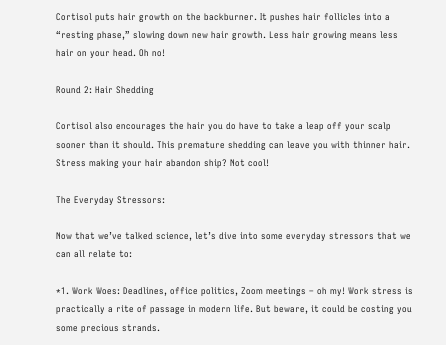Cortisol puts hair growth on the backburner. It pushes hair follicles into a “resting phase,” slowing down new hair growth. Less hair growing means less hair on your head. Oh no!

Round 2: Hair Shedding

Cortisol also encourages the hair you do have to take a leap off your scalp sooner than it should. This premature shedding can leave you with thinner hair. Stress making your hair abandon ship? Not cool!

The Everyday Stressors:

Now that we’ve talked science, let’s dive into some everyday stressors that we can all relate to:

*1. Work Woes: Deadlines, office politics, Zoom meetings – oh my! Work stress is practically a rite of passage in modern life. But beware, it could be costing you some precious strands.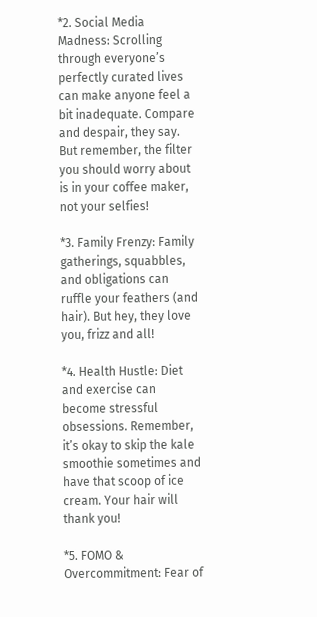*2. Social Media Madness: Scrolling through everyone’s perfectly curated lives can make anyone feel a bit inadequate. Compare and despair, they say. But remember, the filter you should worry about is in your coffee maker, not your selfies!

*3. Family Frenzy: Family gatherings, squabbles, and obligations can ruffle your feathers (and hair). But hey, they love you, frizz and all!

*4. Health Hustle: Diet and exercise can become stressful obsessions. Remember, it’s okay to skip the kale smoothie sometimes and have that scoop of ice cream. Your hair will thank you!

*5. FOMO & Overcommitment: Fear of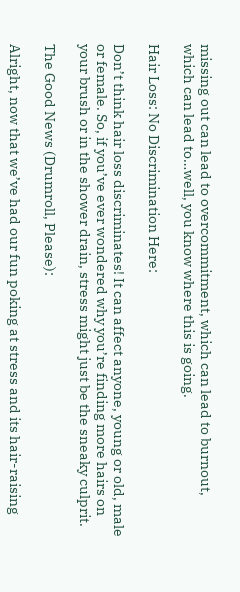missing out can lead to overcommitment, which can lead to burnout, which can lead to…well, you know where this is going.

Hair Loss: No Discrimination Here:

Don’t think hair loss discriminates! It can affect anyone, young or old, male or female. So, if you’ve ever wondered why you’re finding more hairs on your brush or in the shower drain, stress might just be the sneaky culprit.

The Good News (Drumroll, Please):

Alright, now that we’ve had our fun poking at stress and its hair-raising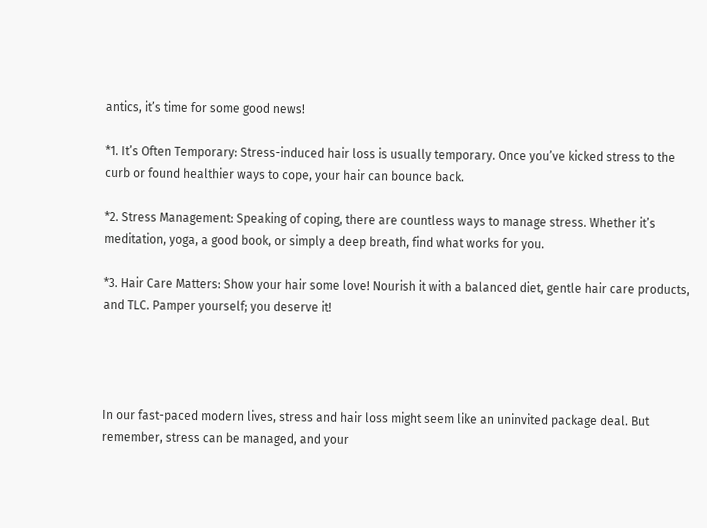antics, it’s time for some good news!

*1. It’s Often Temporary: Stress-induced hair loss is usually temporary. Once you’ve kicked stress to the curb or found healthier ways to cope, your hair can bounce back.

*2. Stress Management: Speaking of coping, there are countless ways to manage stress. Whether it’s meditation, yoga, a good book, or simply a deep breath, find what works for you.

*3. Hair Care Matters: Show your hair some love! Nourish it with a balanced diet, gentle hair care products, and TLC. Pamper yourself; you deserve it!




In our fast-paced modern lives, stress and hair loss might seem like an uninvited package deal. But remember, stress can be managed, and your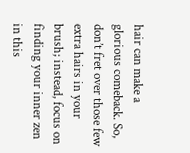hair can make a glorious comeback. So, don’t fret over those few extra hairs in your brush; instead, focus on finding your inner zen in this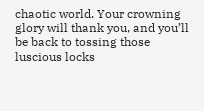chaotic world. Your crowning glory will thank you, and you’ll be back to tossing those luscious locks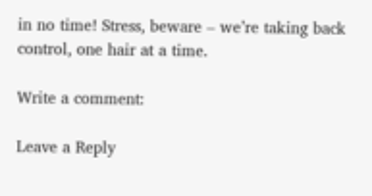in no time! Stress, beware – we’re taking back control, one hair at a time.

Write a comment:

Leave a Reply